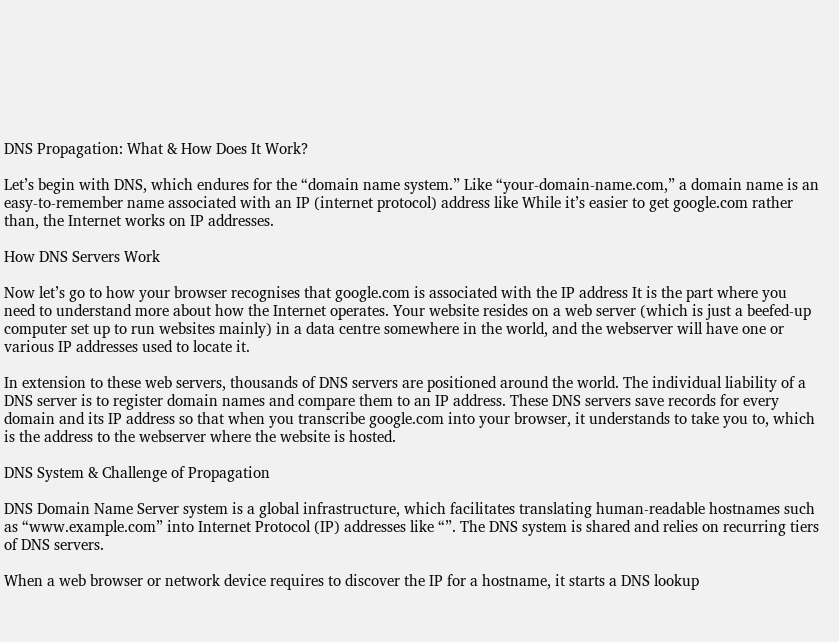DNS Propagation: What & How Does It Work?

Let’s begin with DNS, which endures for the “domain name system.” Like “your-domain-name.com,” a domain name is an easy-to-remember name associated with an IP (internet protocol) address like While it’s easier to get google.com rather than, the Internet works on IP addresses.

How DNS Servers Work

Now let’s go to how your browser recognises that google.com is associated with the IP address It is the part where you need to understand more about how the Internet operates. Your website resides on a web server (which is just a beefed-up computer set up to run websites mainly) in a data centre somewhere in the world, and the webserver will have one or various IP addresses used to locate it.

In extension to these web servers, thousands of DNS servers are positioned around the world. The individual liability of a DNS server is to register domain names and compare them to an IP address. These DNS servers save records for every domain and its IP address so that when you transcribe google.com into your browser, it understands to take you to, which is the address to the webserver where the website is hosted.

DNS System & Challenge of Propagation

DNS Domain Name Server system is a global infrastructure, which facilitates translating human-readable hostnames such as “www.example.com” into Internet Protocol (IP) addresses like “”. The DNS system is shared and relies on recurring tiers of DNS servers.

When a web browser or network device requires to discover the IP for a hostname, it starts a DNS lookup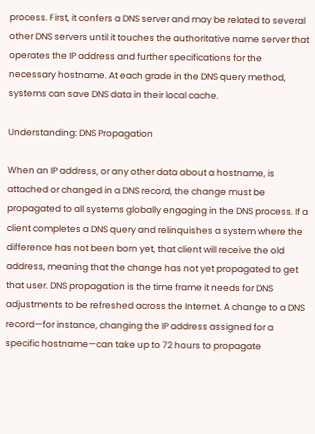process. First, it confers a DNS server and may be related to several other DNS servers until it touches the authoritative name server that operates the IP address and further specifications for the necessary hostname. At each grade in the DNS query method, systems can save DNS data in their local cache.

Understanding: DNS Propagation

When an IP address, or any other data about a hostname, is attached or changed in a DNS record, the change must be propagated to all systems globally engaging in the DNS process. If a client completes a DNS query and relinquishes a system where the difference has not been born yet, that client will receive the old address, meaning that the change has not yet propagated to get that user. DNS propagation is the time frame it needs for DNS adjustments to be refreshed across the Internet. A change to a DNS record—for instance, changing the IP address assigned for a specific hostname—can take up to 72 hours to propagate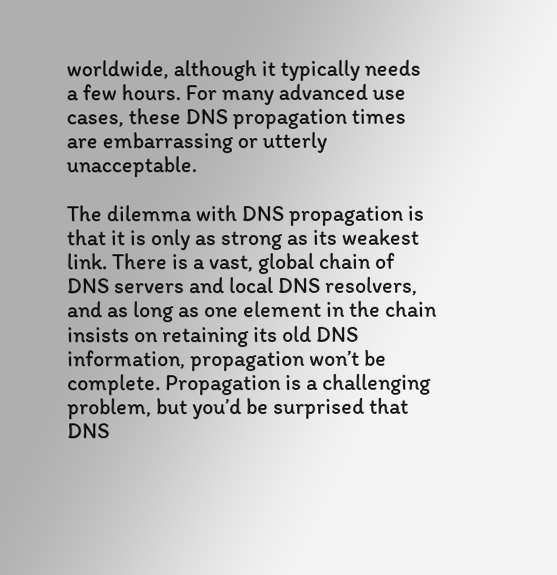worldwide, although it typically needs a few hours. For many advanced use cases, these DNS propagation times are embarrassing or utterly unacceptable.

The dilemma with DNS propagation is that it is only as strong as its weakest link. There is a vast, global chain of DNS servers and local DNS resolvers, and as long as one element in the chain insists on retaining its old DNS information, propagation won’t be complete. Propagation is a challenging problem, but you’d be surprised that DNS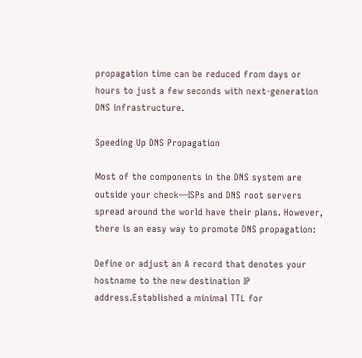propagation time can be reduced from days or hours to just a few seconds with next-generation DNS infrastructure.

Speeding Up DNS Propagation

Most of the components in the DNS system are outside your check—ISPs and DNS root servers spread around the world have their plans. However, there is an easy way to promote DNS propagation:

Define or adjust an A record that denotes your hostname to the new destination IP address.Established a minimal TTL for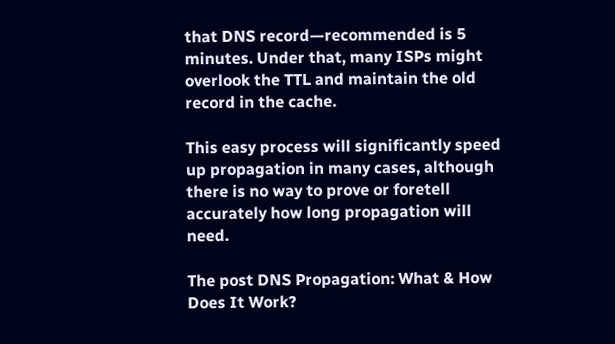that DNS record—recommended is 5 minutes. Under that, many ISPs might overlook the TTL and maintain the old record in the cache.

This easy process will significantly speed up propagation in many cases, although there is no way to prove or foretell accurately how long propagation will need.

The post DNS Propagation: What & How Does It Work?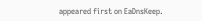appeared first on EaDnsKeep.